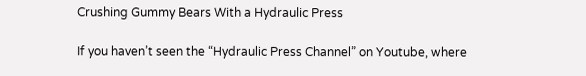Crushing Gummy Bears With a Hydraulic Press

If you haven’t seen the “Hydraulic Press Channel” on Youtube, where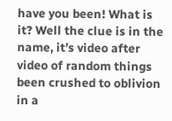have you been! What is it? Well the clue is in the name, it’s video after video of random things been crushed to oblivion in a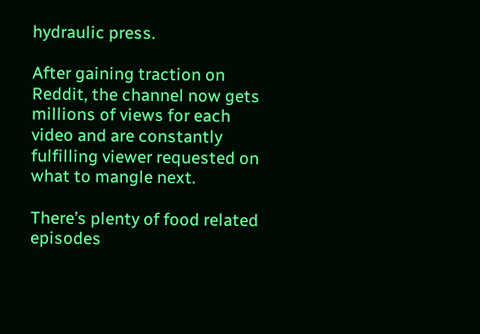hydraulic press.

After gaining traction on Reddit, the channel now gets millions of views for each video and are constantly fulfilling viewer requested on what to mangle next.

There’s plenty of food related episodes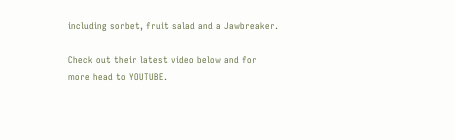including sorbet, fruit salad and a Jawbreaker.

Check out their latest video below and for more head to YOUTUBE.